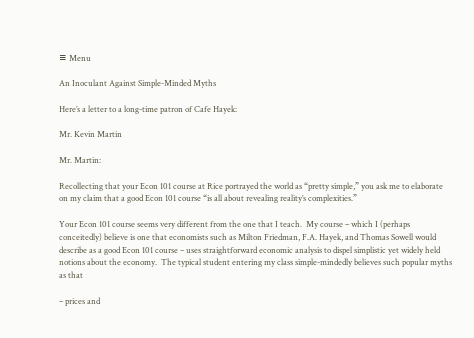≡ Menu

An Inoculant Against Simple-Minded Myths

Here’s a letter to a long-time patron of Cafe Hayek:

Mr. Kevin Martin

Mr. Martin:

Recollecting that your Econ 101 course at Rice portrayed the world as “pretty simple,” you ask me to elaborate on my claim that a good Econ 101 course “is all about revealing reality’s complexities.”

Your Econ 101 course seems very different from the one that I teach.  My course – which I (perhaps conceitedly) believe is one that economists such as Milton Friedman, F.A. Hayek, and Thomas Sowell would describe as a good Econ 101 course – uses straightforward economic analysis to dispel simplistic yet widely held notions about the economy.  The typical student entering my class simple-mindedly believes such popular myths as that

– prices and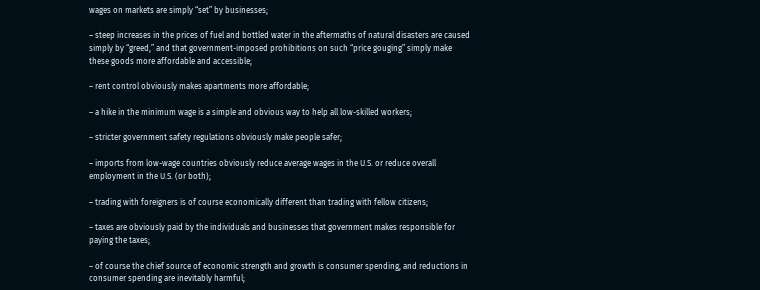wages on markets are simply “set” by businesses;

– steep increases in the prices of fuel and bottled water in the aftermaths of natural disasters are caused simply by “greed,” and that government-imposed prohibitions on such “price gouging” simply make these goods more affordable and accessible;

– rent control obviously makes apartments more affordable;

– a hike in the minimum wage is a simple and obvious way to help all low-skilled workers;

– stricter government safety regulations obviously make people safer;

– imports from low-wage countries obviously reduce average wages in the U.S. or reduce overall employment in the U.S. (or both);

– trading with foreigners is of course economically different than trading with fellow citizens;

– taxes are obviously paid by the individuals and businesses that government makes responsible for paying the taxes;

– of course the chief source of economic strength and growth is consumer spending, and reductions in consumer spending are inevitably harmful;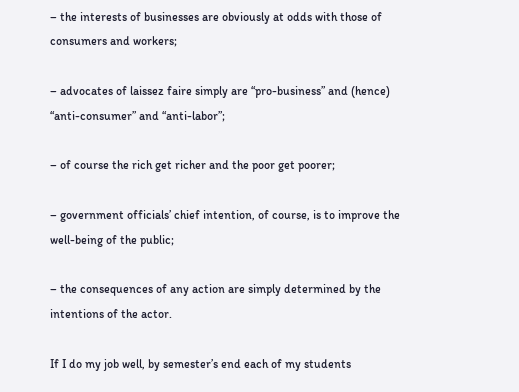– the interests of businesses are obviously at odds with those of consumers and workers;

– advocates of laissez faire simply are “pro-business” and (hence) “anti-consumer” and “anti-labor”;

– of course the rich get richer and the poor get poorer;

– government officials’ chief intention, of course, is to improve the well-being of the public;

– the consequences of any action are simply determined by the intentions of the actor.

If I do my job well, by semester’s end each of my students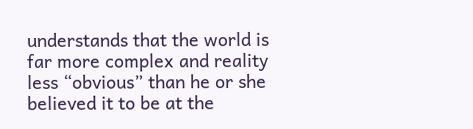understands that the world is far more complex and reality less “obvious” than he or she believed it to be at the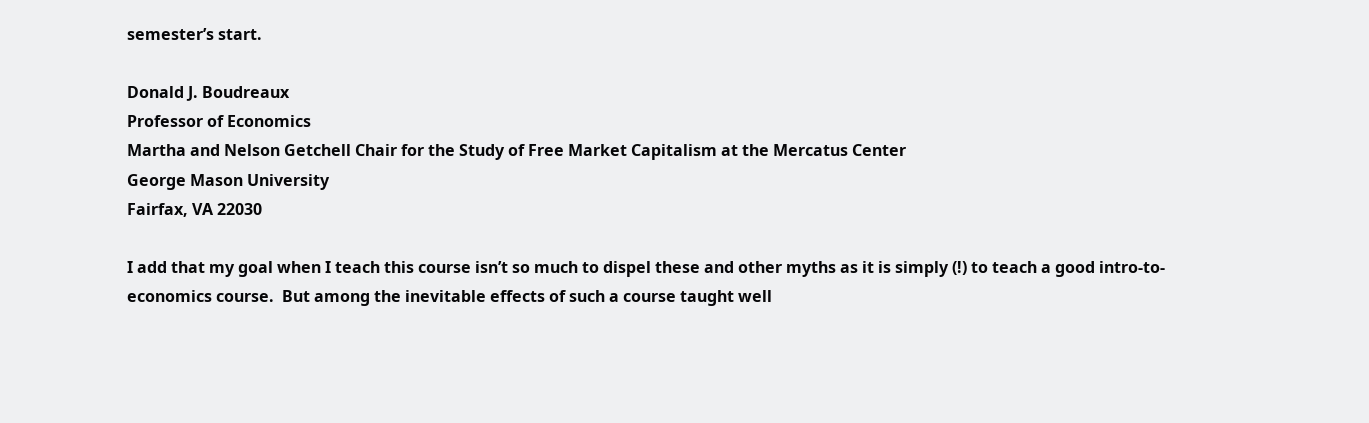semester’s start.

Donald J. Boudreaux
Professor of Economics
Martha and Nelson Getchell Chair for the Study of Free Market Capitalism at the Mercatus Center
George Mason University
Fairfax, VA 22030

I add that my goal when I teach this course isn’t so much to dispel these and other myths as it is simply (!) to teach a good intro-to-economics course.  But among the inevitable effects of such a course taught well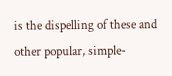is the dispelling of these and other popular, simple-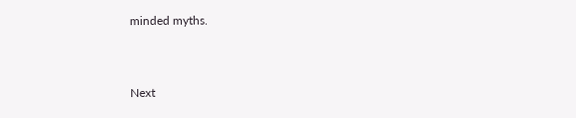minded myths.


Next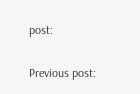post:

Previous post: